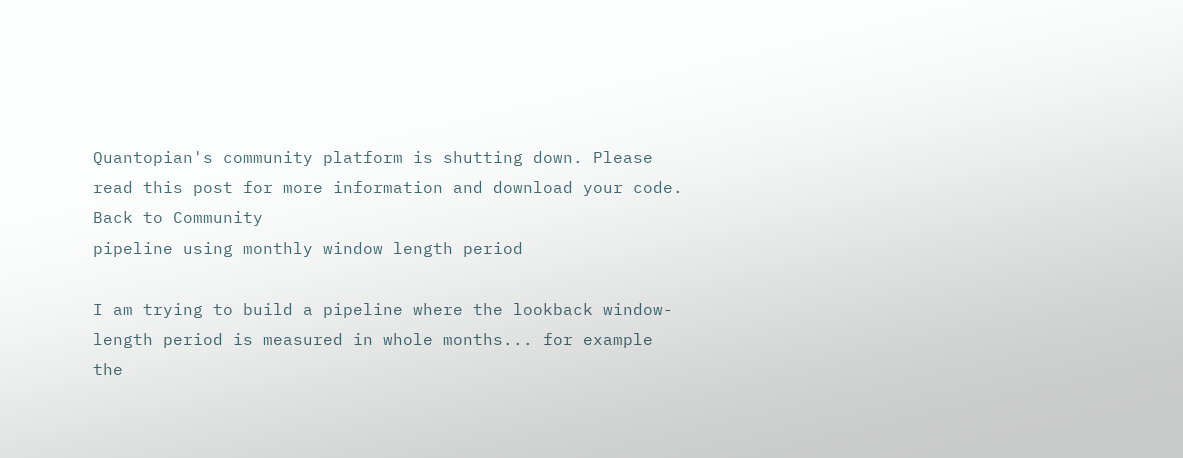Quantopian's community platform is shutting down. Please read this post for more information and download your code.
Back to Community
pipeline using monthly window length period

I am trying to build a pipeline where the lookback window-length period is measured in whole months... for example the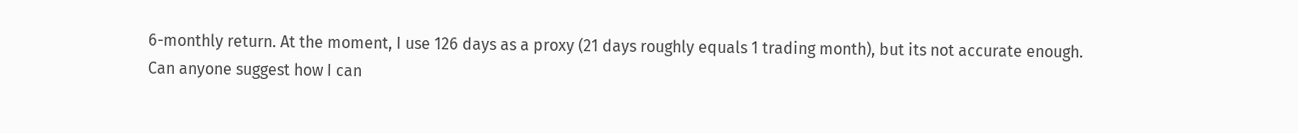6-monthly return. At the moment, I use 126 days as a proxy (21 days roughly equals 1 trading month), but its not accurate enough.
Can anyone suggest how I can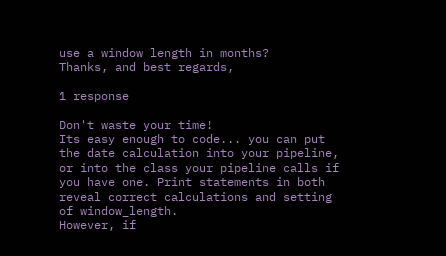use a window length in months?
Thanks, and best regards,

1 response

Don't waste your time!
Its easy enough to code... you can put the date calculation into your pipeline, or into the class your pipeline calls if you have one. Print statements in both reveal correct calculations and setting of window_length.
However, if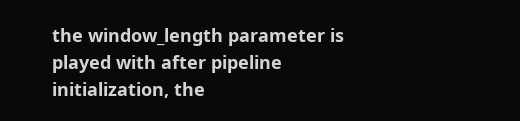the window_length parameter is played with after pipeline initialization, the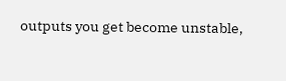outputs you get become unstable,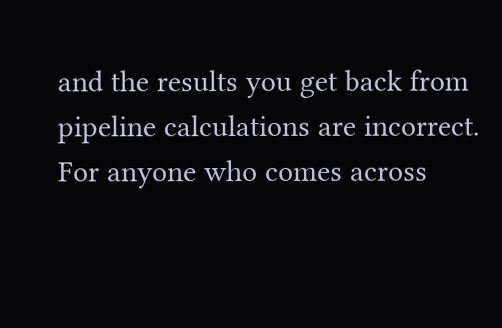and the results you get back from pipeline calculations are incorrect.
For anyone who comes across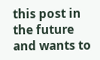this post in the future and wants to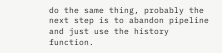do the same thing, probably the next step is to abandon pipeline and just use the history function.